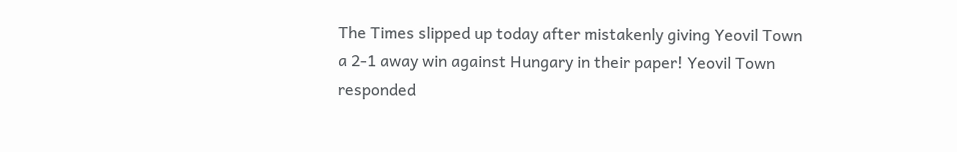The Times slipped up today after mistakenly giving Yeovil Town a 2-1 away win against Hungary in their paper! Yeovil Town responded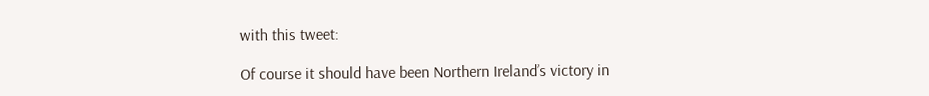with this tweet:

Of course it should have been Northern Ireland’s victory in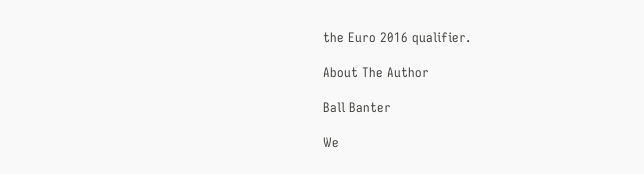the Euro 2016 qualifier.

About The Author

Ball Banter

We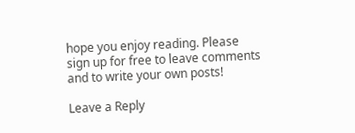hope you enjoy reading. Please sign up for free to leave comments and to write your own posts!

Leave a Reply